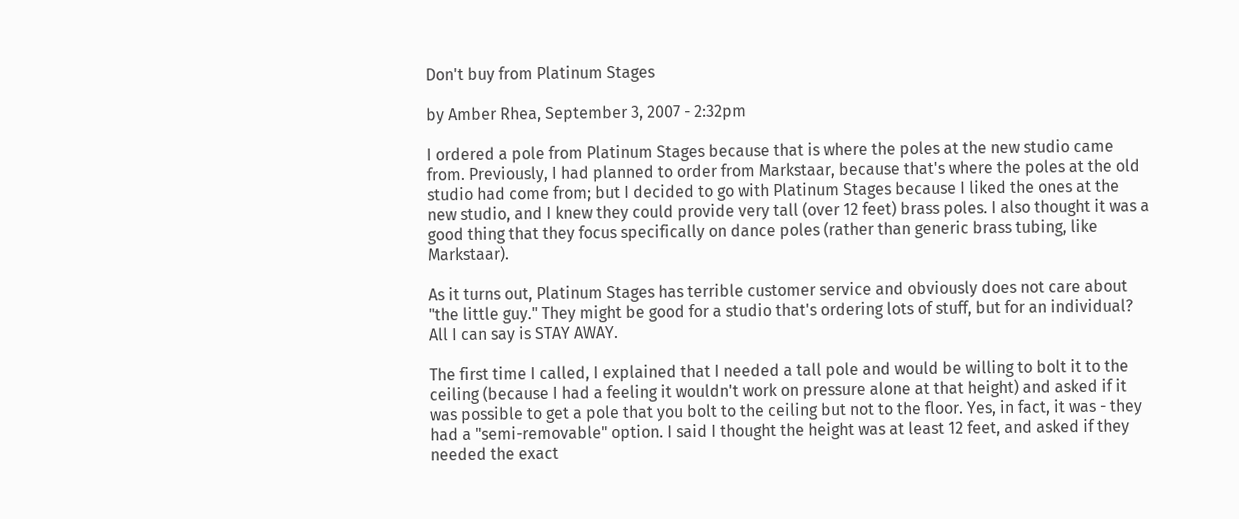Don't buy from Platinum Stages

by Amber Rhea, September 3, 2007 - 2:32pm

I ordered a pole from Platinum Stages because that is where the poles at the new studio came from. Previously, I had planned to order from Markstaar, because that's where the poles at the old studio had come from; but I decided to go with Platinum Stages because I liked the ones at the new studio, and I knew they could provide very tall (over 12 feet) brass poles. I also thought it was a good thing that they focus specifically on dance poles (rather than generic brass tubing, like Markstaar).

As it turns out, Platinum Stages has terrible customer service and obviously does not care about "the little guy." They might be good for a studio that's ordering lots of stuff, but for an individual? All I can say is STAY AWAY.

The first time I called, I explained that I needed a tall pole and would be willing to bolt it to the ceiling (because I had a feeling it wouldn't work on pressure alone at that height) and asked if it was possible to get a pole that you bolt to the ceiling but not to the floor. Yes, in fact, it was - they had a "semi-removable" option. I said I thought the height was at least 12 feet, and asked if they needed the exact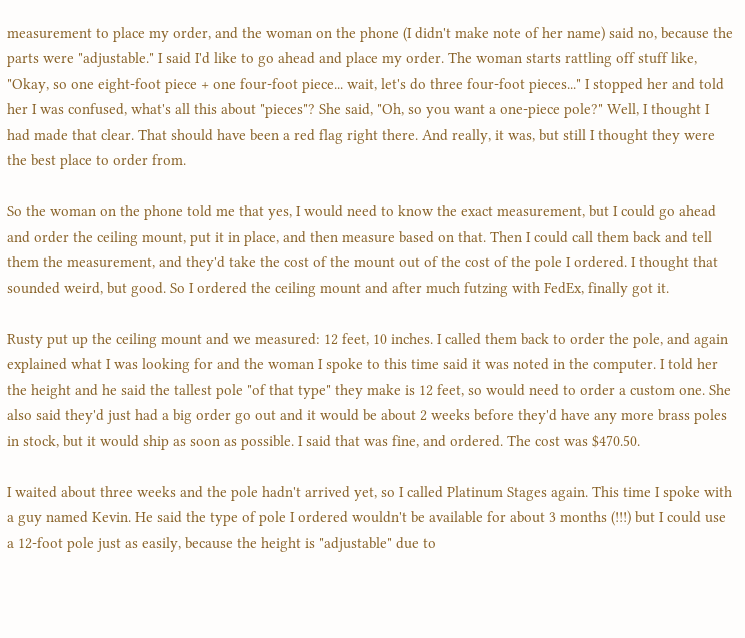measurement to place my order, and the woman on the phone (I didn't make note of her name) said no, because the parts were "adjustable." I said I'd like to go ahead and place my order. The woman starts rattling off stuff like, "Okay, so one eight-foot piece + one four-foot piece... wait, let's do three four-foot pieces..." I stopped her and told her I was confused, what's all this about "pieces"? She said, "Oh, so you want a one-piece pole?" Well, I thought I had made that clear. That should have been a red flag right there. And really, it was, but still I thought they were the best place to order from.

So the woman on the phone told me that yes, I would need to know the exact measurement, but I could go ahead and order the ceiling mount, put it in place, and then measure based on that. Then I could call them back and tell them the measurement, and they'd take the cost of the mount out of the cost of the pole I ordered. I thought that sounded weird, but good. So I ordered the ceiling mount and after much futzing with FedEx, finally got it.

Rusty put up the ceiling mount and we measured: 12 feet, 10 inches. I called them back to order the pole, and again explained what I was looking for and the woman I spoke to this time said it was noted in the computer. I told her the height and he said the tallest pole "of that type" they make is 12 feet, so would need to order a custom one. She also said they'd just had a big order go out and it would be about 2 weeks before they'd have any more brass poles in stock, but it would ship as soon as possible. I said that was fine, and ordered. The cost was $470.50.

I waited about three weeks and the pole hadn't arrived yet, so I called Platinum Stages again. This time I spoke with a guy named Kevin. He said the type of pole I ordered wouldn't be available for about 3 months (!!!) but I could use a 12-foot pole just as easily, because the height is "adjustable" due to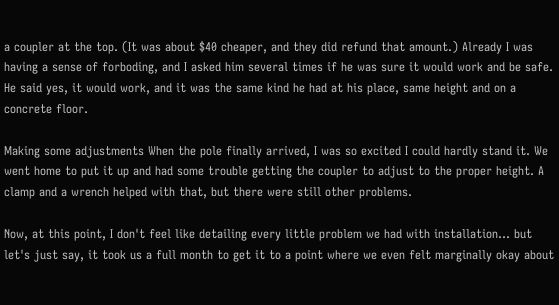a coupler at the top. (It was about $40 cheaper, and they did refund that amount.) Already I was having a sense of forboding, and I asked him several times if he was sure it would work and be safe. He said yes, it would work, and it was the same kind he had at his place, same height and on a concrete floor.

Making some adjustments When the pole finally arrived, I was so excited I could hardly stand it. We went home to put it up and had some trouble getting the coupler to adjust to the proper height. A clamp and a wrench helped with that, but there were still other problems.

Now, at this point, I don't feel like detailing every little problem we had with installation... but let's just say, it took us a full month to get it to a point where we even felt marginally okay about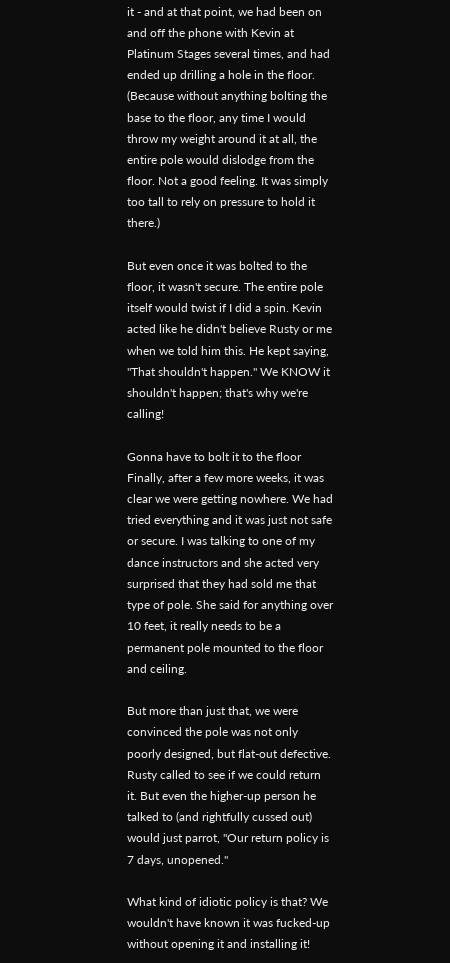it - and at that point, we had been on and off the phone with Kevin at Platinum Stages several times, and had ended up drilling a hole in the floor. (Because without anything bolting the base to the floor, any time I would throw my weight around it at all, the entire pole would dislodge from the floor. Not a good feeling. It was simply too tall to rely on pressure to hold it there.)

But even once it was bolted to the floor, it wasn't secure. The entire pole itself would twist if I did a spin. Kevin acted like he didn't believe Rusty or me when we told him this. He kept saying, "That shouldn't happen." We KNOW it shouldn't happen; that's why we're calling!

Gonna have to bolt it to the floor Finally, after a few more weeks, it was clear we were getting nowhere. We had tried everything and it was just not safe or secure. I was talking to one of my dance instructors and she acted very surprised that they had sold me that type of pole. She said for anything over 10 feet, it really needs to be a permanent pole mounted to the floor and ceiling.

But more than just that, we were convinced the pole was not only poorly designed, but flat-out defective. Rusty called to see if we could return it. But even the higher-up person he talked to (and rightfully cussed out) would just parrot, "Our return policy is 7 days, unopened."

What kind of idiotic policy is that? We wouldn't have known it was fucked-up without opening it and installing it!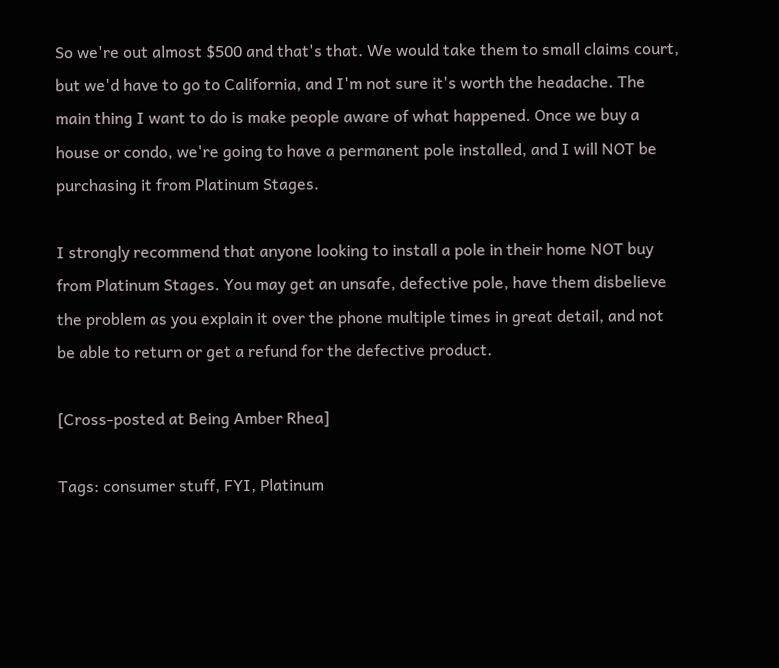So we're out almost $500 and that's that. We would take them to small claims court, but we'd have to go to California, and I'm not sure it's worth the headache. The main thing I want to do is make people aware of what happened. Once we buy a house or condo, we're going to have a permanent pole installed, and I will NOT be purchasing it from Platinum Stages.

I strongly recommend that anyone looking to install a pole in their home NOT buy from Platinum Stages. You may get an unsafe, defective pole, have them disbelieve the problem as you explain it over the phone multiple times in great detail, and not be able to return or get a refund for the defective product.

[Cross-posted at Being Amber Rhea]

Tags: consumer stuff, FYI, Platinum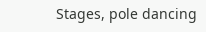Stages, pole dancing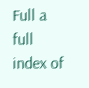Full a full index of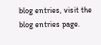blog entries, visit the blog entries page.